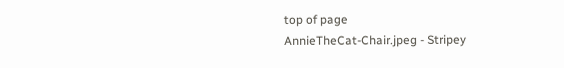top of page
AnnieTheCat-Chair.jpeg - Stripey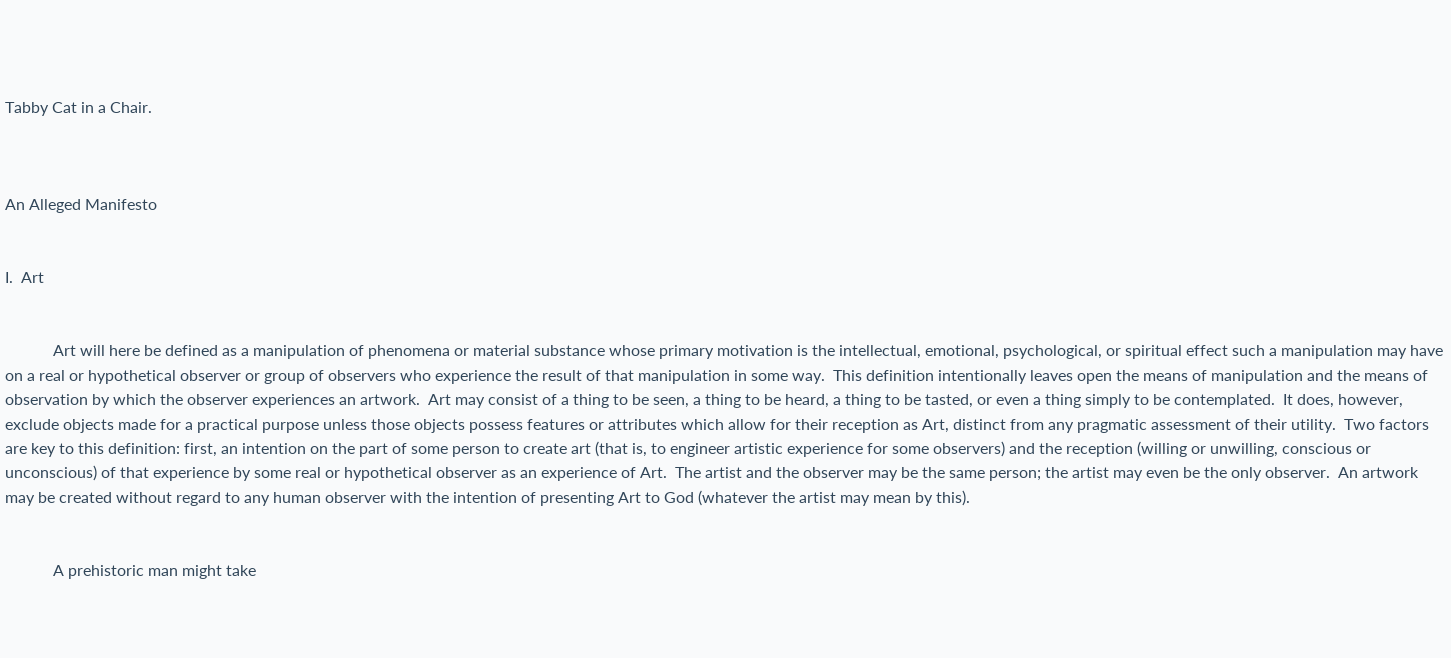Tabby Cat in a Chair.



An Alleged Manifesto


I.  Art


            Art will here be defined as a manipulation of phenomena or material substance whose primary motivation is the intellectual, emotional, psychological, or spiritual effect such a manipulation may have on a real or hypothetical observer or group of observers who experience the result of that manipulation in some way.  This definition intentionally leaves open the means of manipulation and the means of observation by which the observer experiences an artwork.  Art may consist of a thing to be seen, a thing to be heard, a thing to be tasted, or even a thing simply to be contemplated.  It does, however, exclude objects made for a practical purpose unless those objects possess features or attributes which allow for their reception as Art, distinct from any pragmatic assessment of their utility.  Two factors are key to this definition: first, an intention on the part of some person to create art (that is, to engineer artistic experience for some observers) and the reception (willing or unwilling, conscious or unconscious) of that experience by some real or hypothetical observer as an experience of Art.  The artist and the observer may be the same person; the artist may even be the only observer.  An artwork may be created without regard to any human observer with the intention of presenting Art to God (whatever the artist may mean by this).


            A prehistoric man might take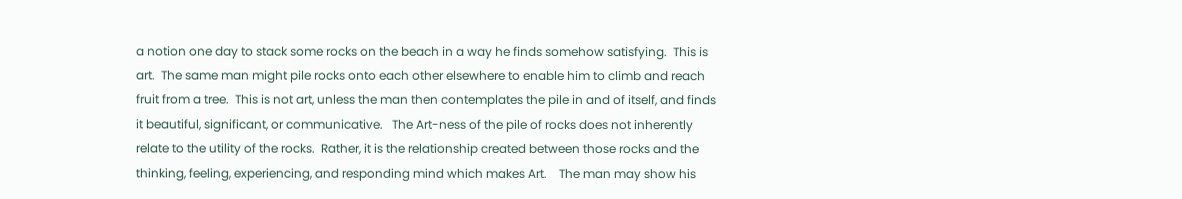a notion one day to stack some rocks on the beach in a way he finds somehow satisfying.  This is art.  The same man might pile rocks onto each other elsewhere to enable him to climb and reach fruit from a tree.  This is not art, unless the man then contemplates the pile in and of itself, and finds it beautiful, significant, or communicative.   The Art-ness of the pile of rocks does not inherently relate to the utility of the rocks.  Rather, it is the relationship created between those rocks and the thinking, feeling, experiencing, and responding mind which makes Art.    The man may show his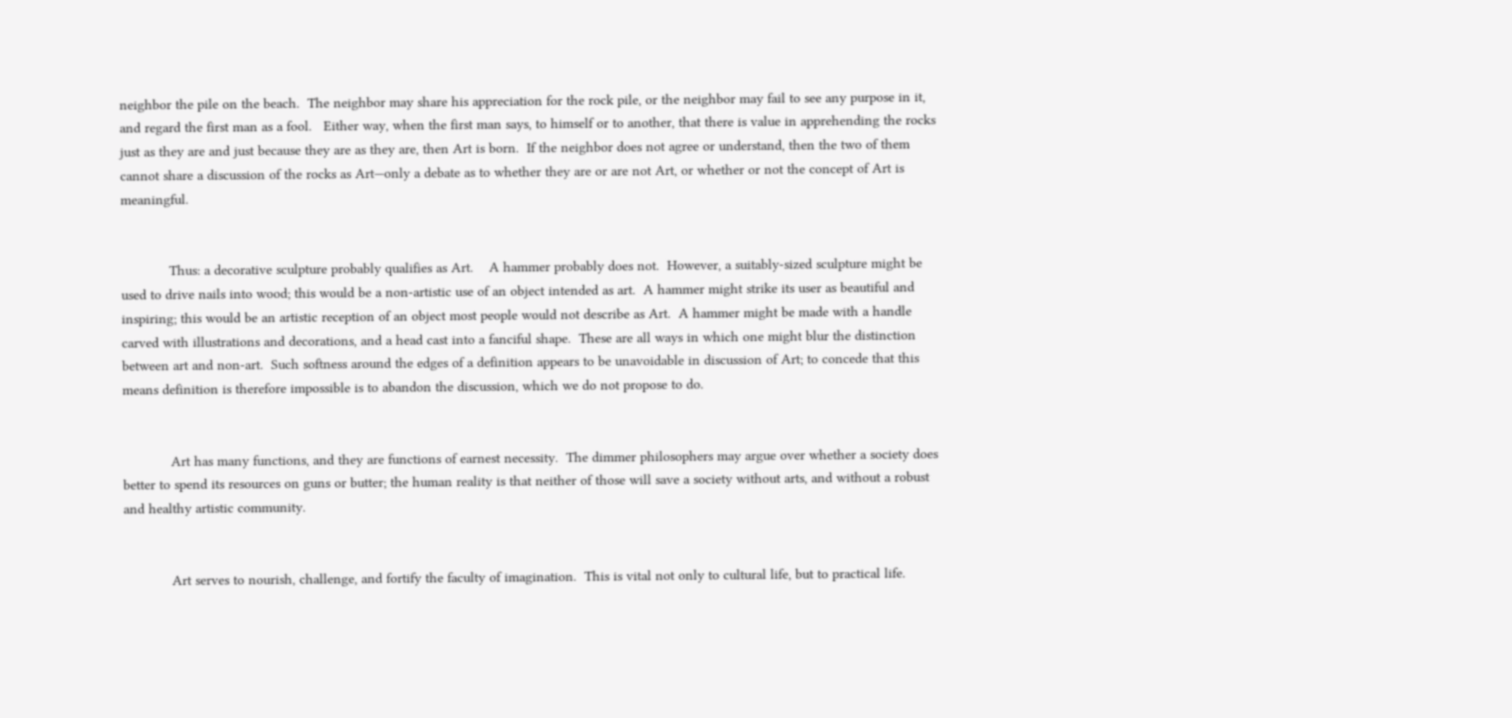neighbor the pile on the beach.  The neighbor may share his appreciation for the rock pile, or the neighbor may fail to see any purpose in it, and regard the first man as a fool.   Either way, when the first man says, to himself or to another, that there is value in apprehending the rocks just as they are and just because they are as they are, then Art is born.  If the neighbor does not agree or understand, then the two of them cannot share a discussion of the rocks as Art—only a debate as to whether they are or are not Art, or whether or not the concept of Art is meaningful.


            Thus: a decorative sculpture probably qualifies as Art.    A hammer probably does not.  However, a suitably-sized sculpture might be used to drive nails into wood; this would be a non-artistic use of an object intended as art.  A hammer might strike its user as beautiful and inspiring; this would be an artistic reception of an object most people would not describe as Art.  A hammer might be made with a handle carved with illustrations and decorations, and a head cast into a fanciful shape.  These are all ways in which one might blur the distinction between art and non-art.  Such softness around the edges of a definition appears to be unavoidable in discussion of Art; to concede that this means definition is therefore impossible is to abandon the discussion, which we do not propose to do.


            Art has many functions, and they are functions of earnest necessity.  The dimmer philosophers may argue over whether a society does better to spend its resources on guns or butter; the human reality is that neither of those will save a society without arts, and without a robust and healthy artistic community.


            Art serves to nourish, challenge, and fortify the faculty of imagination.  This is vital not only to cultural life, but to practical life.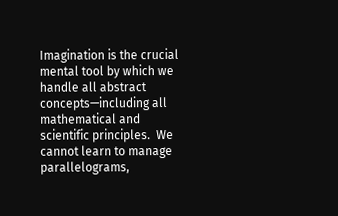Imagination is the crucial mental tool by which we handle all abstract concepts—including all mathematical and scientific principles.  We cannot learn to manage parallelograms,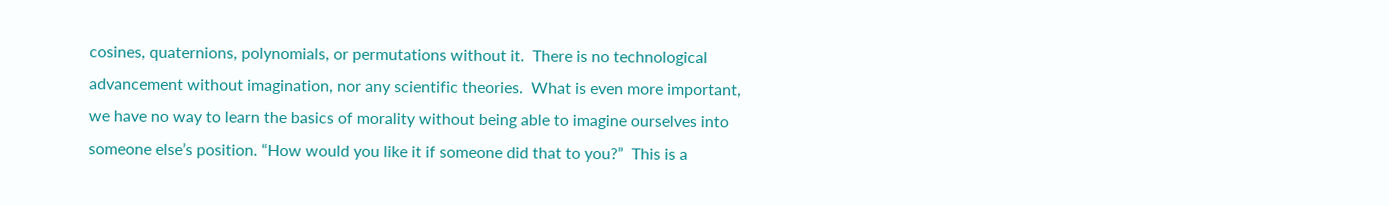cosines, quaternions, polynomials, or permutations without it.  There is no technological advancement without imagination, nor any scientific theories.  What is even more important, we have no way to learn the basics of morality without being able to imagine ourselves into someone else’s position. “How would you like it if someone did that to you?”  This is a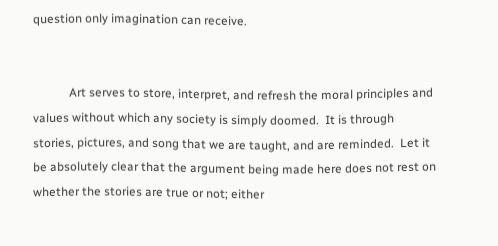question only imagination can receive.


            Art serves to store, interpret, and refresh the moral principles and values without which any society is simply doomed.  It is through stories, pictures, and song that we are taught, and are reminded.  Let it be absolutely clear that the argument being made here does not rest on whether the stories are true or not; either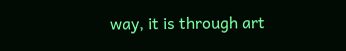way, it is through art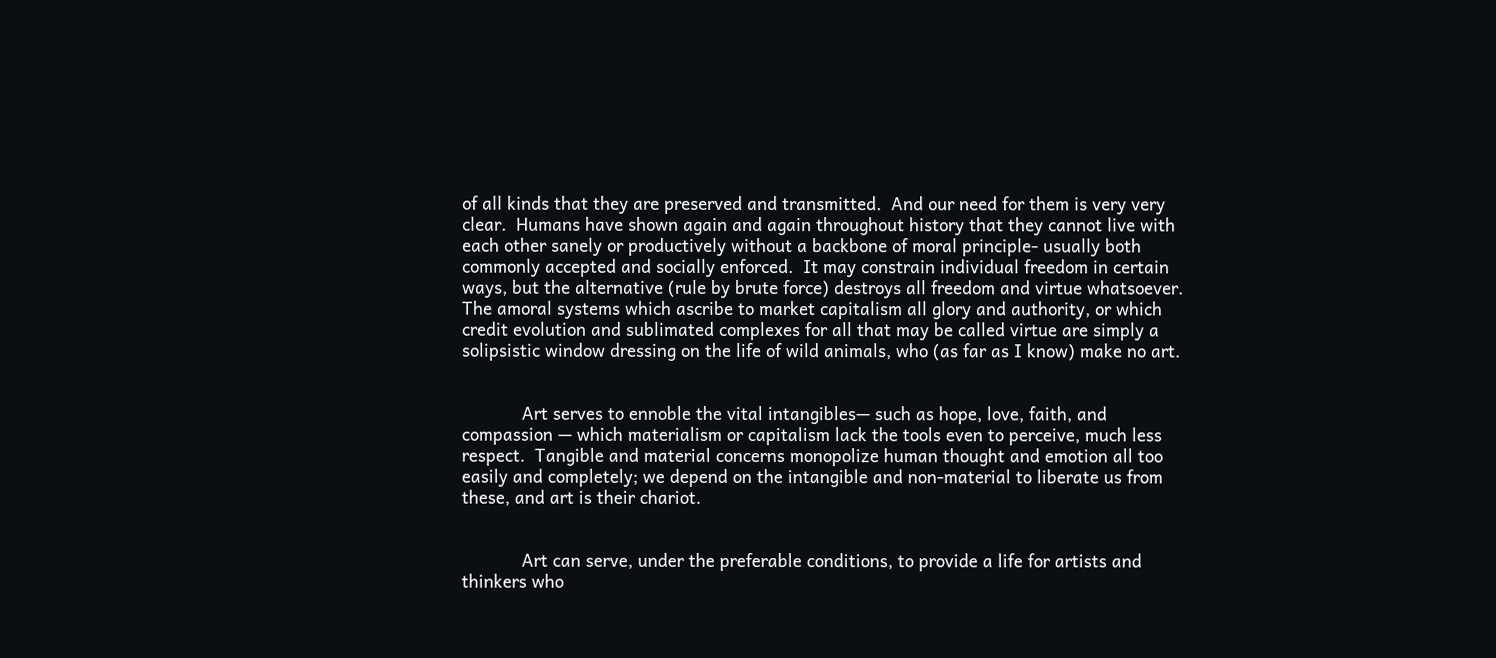of all kinds that they are preserved and transmitted.  And our need for them is very very clear.  Humans have shown again and again throughout history that they cannot live with each other sanely or productively without a backbone of moral principle- usually both commonly accepted and socially enforced.  It may constrain individual freedom in certain ways, but the alternative (rule by brute force) destroys all freedom and virtue whatsoever.  The amoral systems which ascribe to market capitalism all glory and authority, or which credit evolution and sublimated complexes for all that may be called virtue are simply a solipsistic window dressing on the life of wild animals, who (as far as I know) make no art.


            Art serves to ennoble the vital intangibles— such as hope, love, faith, and compassion — which materialism or capitalism lack the tools even to perceive, much less respect.  Tangible and material concerns monopolize human thought and emotion all too easily and completely; we depend on the intangible and non-material to liberate us from these, and art is their chariot.


            Art can serve, under the preferable conditions, to provide a life for artists and thinkers who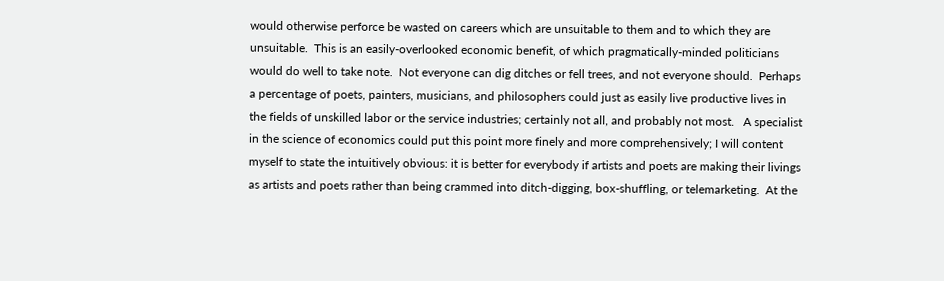would otherwise perforce be wasted on careers which are unsuitable to them and to which they are unsuitable.  This is an easily-overlooked economic benefit, of which pragmatically-minded politicians would do well to take note.  Not everyone can dig ditches or fell trees, and not everyone should.  Perhaps a percentage of poets, painters, musicians, and philosophers could just as easily live productive lives in the fields of unskilled labor or the service industries; certainly not all, and probably not most.   A specialist in the science of economics could put this point more finely and more comprehensively; I will content myself to state the intuitively obvious: it is better for everybody if artists and poets are making their livings as artists and poets rather than being crammed into ditch-digging, box-shuffling, or telemarketing.  At the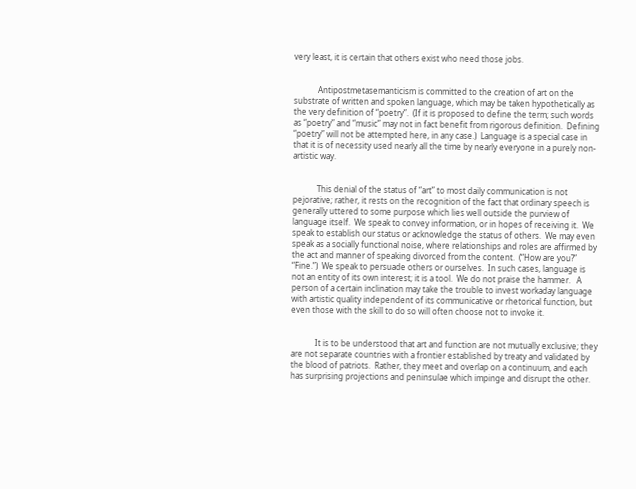very least, it is certain that others exist who need those jobs.


            Antipostmetasemanticism is committed to the creation of art on the substrate of written and spoken language, which may be taken hypothetically as the very definition of “poetry”.  (If it is proposed to define the term; such words as “poetry” and “music” may not in fact benefit from rigorous definition.  Defining “poetry” will not be attempted here, in any case.)  Language is a special case in that it is of necessity used nearly all the time by nearly everyone in a purely non-artistic way.


            This denial of the status of “art” to most daily communication is not pejorative; rather, it rests on the recognition of the fact that ordinary speech is generally uttered to some purpose which lies well outside the purview of language itself.  We speak to convey information, or in hopes of receiving it.  We speak to establish our status or acknowledge the status of others.  We may even speak as a socially functional noise, where relationships and roles are affirmed by the act and manner of speaking divorced from the content.  (“How are you?”  “Fine.”)  We speak to persuade others or ourselves.  In such cases, language is not an entity of its own interest; it is a tool.  We do not praise the hammer.   A person of a certain inclination may take the trouble to invest workaday language with artistic quality independent of its communicative or rhetorical function, but even those with the skill to do so will often choose not to invoke it.


            It is to be understood that art and function are not mutually exclusive; they are not separate countries with a frontier established by treaty and validated by the blood of patriots.  Rather, they meet and overlap on a continuum, and each has surprising projections and peninsulae which impinge and disrupt the other.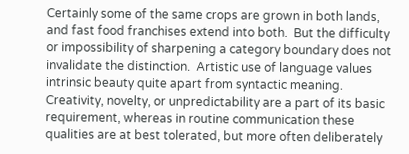Certainly some of the same crops are grown in both lands, and fast food franchises extend into both.  But the difficulty or impossibility of sharpening a category boundary does not invalidate the distinction.  Artistic use of language values intrinsic beauty quite apart from syntactic meaning.  Creativity, novelty, or unpredictability are a part of its basic requirement, whereas in routine communication these qualities are at best tolerated, but more often deliberately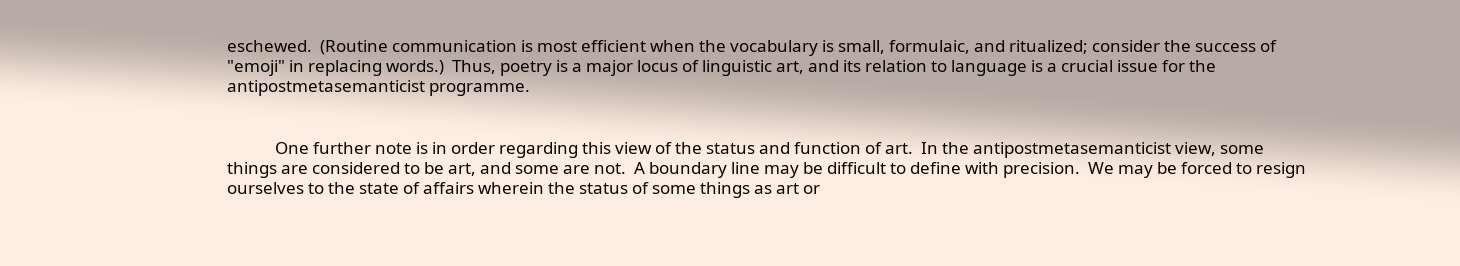eschewed.  (Routine communication is most efficient when the vocabulary is small, formulaic, and ritualized; consider the success of "emoji" in replacing words.)  Thus, poetry is a major locus of linguistic art, and its relation to language is a crucial issue for the antipostmetasemanticist programme.


            One further note is in order regarding this view of the status and function of art.  In the antipostmetasemanticist view, some things are considered to be art, and some are not.  A boundary line may be difficult to define with precision.  We may be forced to resign ourselves to the state of affairs wherein the status of some things as art or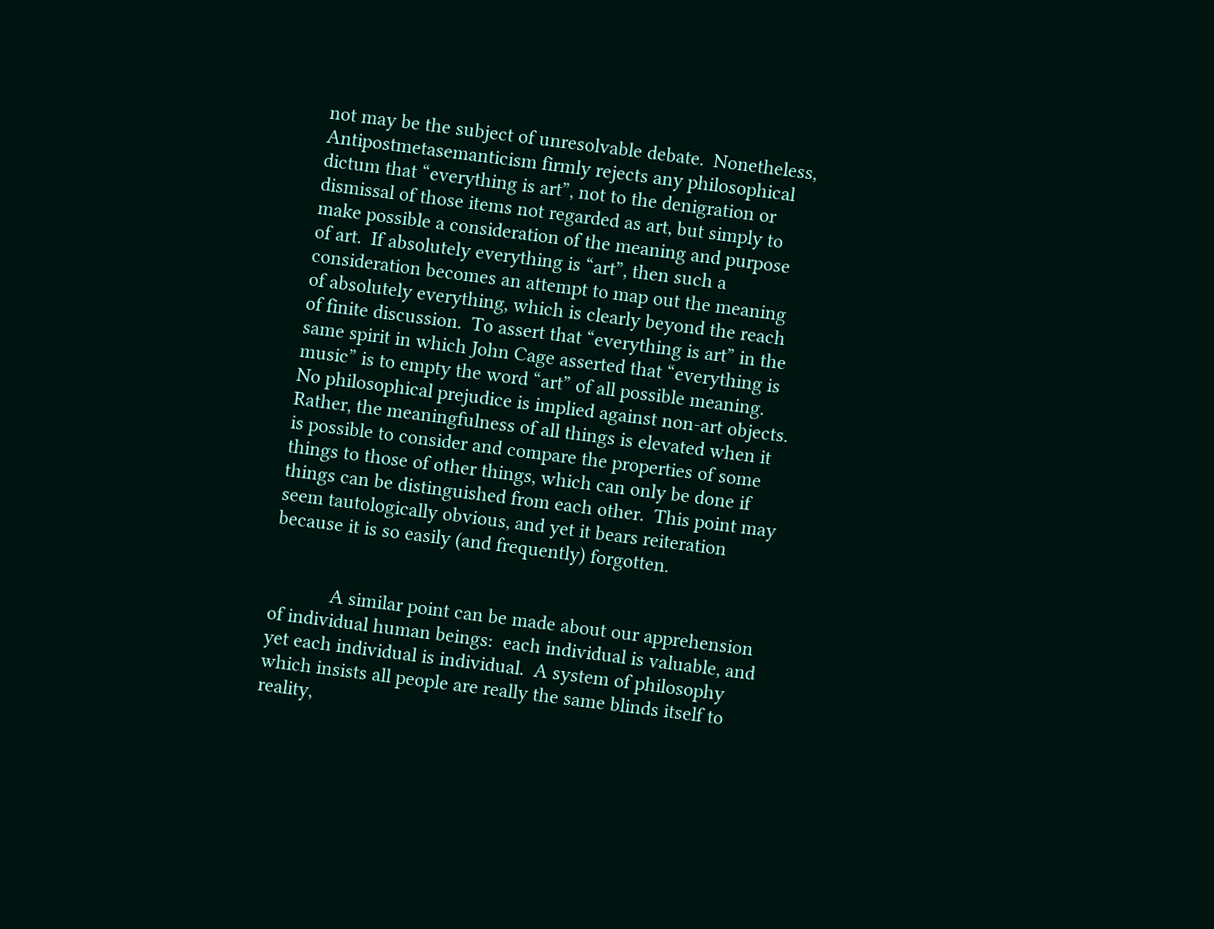not may be the subject of unresolvable debate.  Nonetheless, Antipostmetasemanticism firmly rejects any philosophical dictum that “everything is art”, not to the denigration or dismissal of those items not regarded as art, but simply to make possible a consideration of the meaning and purpose of art.  If absolutely everything is “art”, then such a consideration becomes an attempt to map out the meaning of absolutely everything, which is clearly beyond the reach of finite discussion.  To assert that “everything is art” in the same spirit in which John Cage asserted that “everything is music” is to empty the word “art” of all possible meaning.  No philosophical prejudice is implied against non-art objects.  Rather, the meaningfulness of all things is elevated when it is possible to consider and compare the properties of some things to those of other things, which can only be done if things can be distinguished from each other.  This point may seem tautologically obvious, and yet it bears reiteration because it is so easily (and frequently) forgotten.


            A similar point can be made about our apprehension of individual human beings:  each individual is valuable, and yet each individual is individual.  A system of philosophy which insists all people are really the same blinds itself to reality,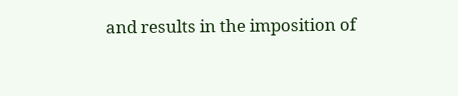and results in the imposition of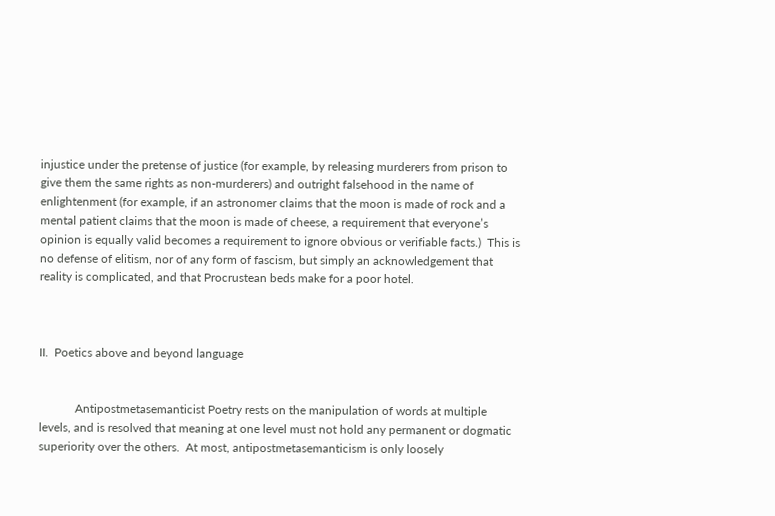injustice under the pretense of justice (for example, by releasing murderers from prison to give them the same rights as non-murderers) and outright falsehood in the name of enlightenment (for example, if an astronomer claims that the moon is made of rock and a mental patient claims that the moon is made of cheese, a requirement that everyone’s opinion is equally valid becomes a requirement to ignore obvious or verifiable facts.)  This is no defense of elitism, nor of any form of fascism, but simply an acknowledgement that reality is complicated, and that Procrustean beds make for a poor hotel.



II.  Poetics above and beyond language


            Antipostmetasemanticist Poetry rests on the manipulation of words at multiple levels, and is resolved that meaning at one level must not hold any permanent or dogmatic superiority over the others.  At most, antipostmetasemanticism is only loosely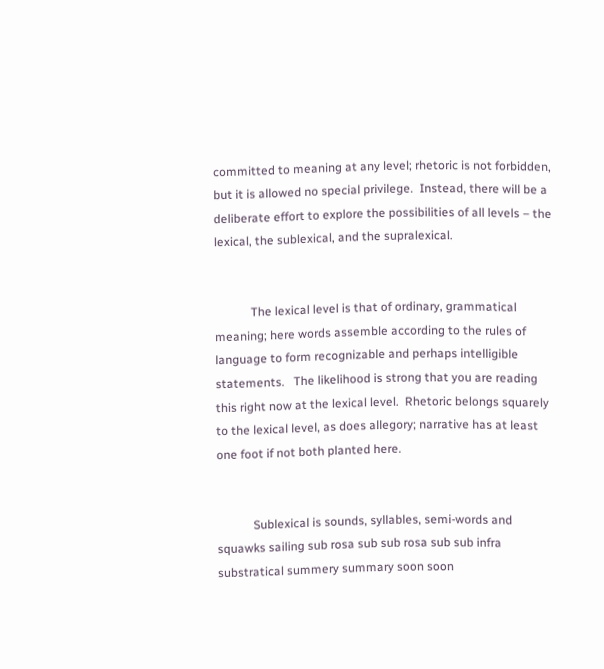committed to meaning at any level; rhetoric is not forbidden, but it is allowed no special privilege.  Instead, there will be a deliberate effort to explore the possibilities of all levels – the lexical, the sublexical, and the supralexical.


            The lexical level is that of ordinary, grammatical meaning; here words assemble according to the rules of language to form recognizable and perhaps intelligible statements.   The likelihood is strong that you are reading this right now at the lexical level.  Rhetoric belongs squarely to the lexical level, as does allegory; narrative has at least one foot if not both planted here.


            Sublexical is sounds, syllables, semi-words and squawks sailing sub rosa sub sub rosa sub sub infra substratical summery summary soon soon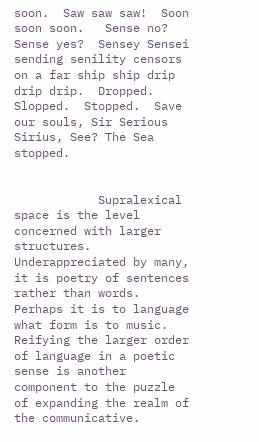soon.  Saw saw saw!  Soon soon soon.   Sense no? Sense yes?  Sensey Sensei sending senility censors on a far ship ship drip drip drip.  Dropped.  Slopped.  Stopped.  Save our souls, Sir Serious Sirius, See? The Sea stopped.


            Supralexical space is the level concerned with larger structures. Underappreciated by many, it is poetry of sentences rather than words. Perhaps it is to language what form is to music. Reifying the larger order of language in a poetic sense is another component to the puzzle of expanding the realm of the communicative.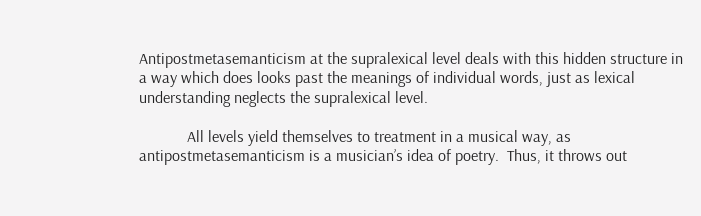Antipostmetasemanticism at the supralexical level deals with this hidden structure in a way which does looks past the meanings of individual words, just as lexical understanding neglects the supralexical level.

            All levels yield themselves to treatment in a musical way, as antipostmetasemanticism is a musician’s idea of poetry.  Thus, it throws out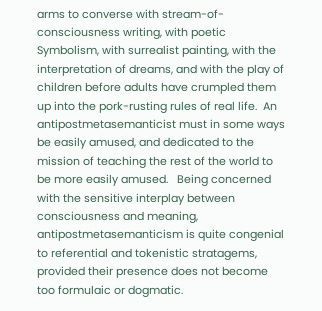arms to converse with stream-of-consciousness writing, with poetic Symbolism, with surrealist painting, with the interpretation of dreams, and with the play of children before adults have crumpled them up into the pork-rusting rules of real life.  An antipostmetasemanticist must in some ways be easily amused, and dedicated to the mission of teaching the rest of the world to be more easily amused.   Being concerned with the sensitive interplay between consciousness and meaning, antipostmetasemanticism is quite congenial to referential and tokenistic stratagems, provided their presence does not become too formulaic or dogmatic.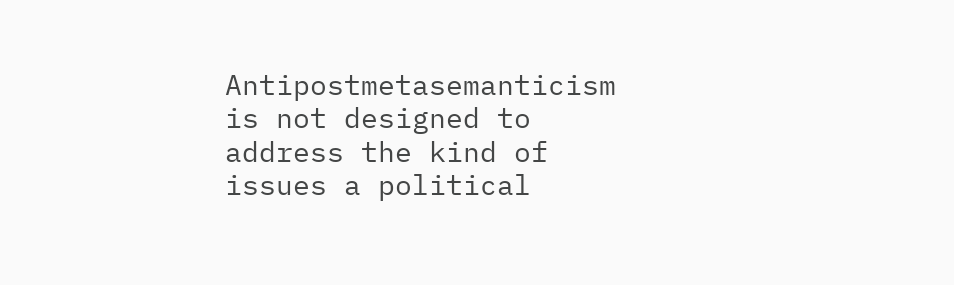Antipostmetasemanticism is not designed to address the kind of issues a political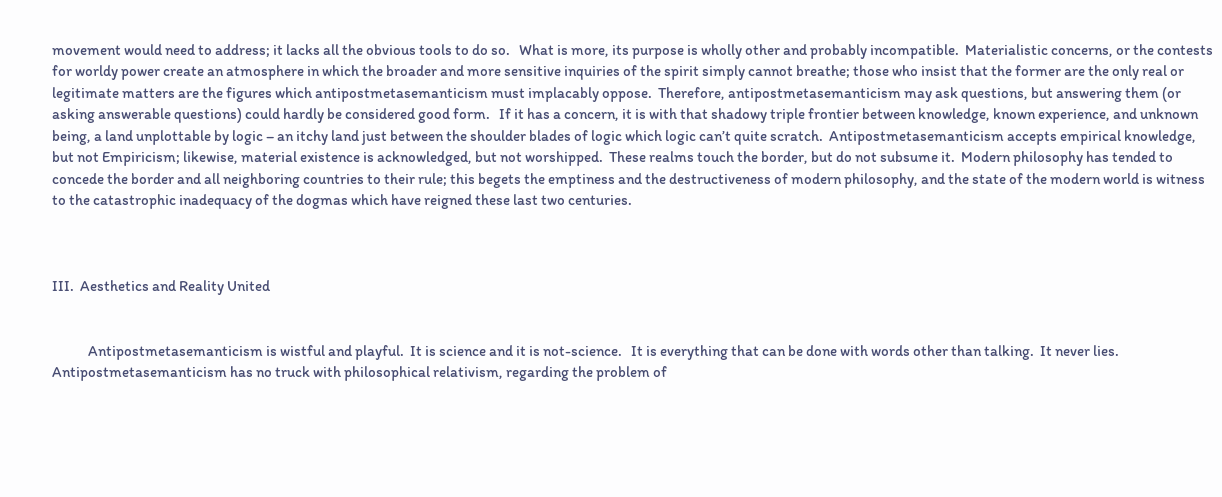movement would need to address; it lacks all the obvious tools to do so.   What is more, its purpose is wholly other and probably incompatible.  Materialistic concerns, or the contests for worldy power create an atmosphere in which the broader and more sensitive inquiries of the spirit simply cannot breathe; those who insist that the former are the only real or legitimate matters are the figures which antipostmetasemanticism must implacably oppose.  Therefore, antipostmetasemanticism may ask questions, but answering them (or asking answerable questions) could hardly be considered good form.   If it has a concern, it is with that shadowy triple frontier between knowledge, known experience, and unknown being, a land unplottable by logic – an itchy land just between the shoulder blades of logic which logic can’t quite scratch.  Antipostmetasemanticism accepts empirical knowledge, but not Empiricism; likewise, material existence is acknowledged, but not worshipped.  These realms touch the border, but do not subsume it.  Modern philosophy has tended to concede the border and all neighboring countries to their rule; this begets the emptiness and the destructiveness of modern philosophy, and the state of the modern world is witness to the catastrophic inadequacy of the dogmas which have reigned these last two centuries.



III.  Aesthetics and Reality United


            Antipostmetasemanticism is wistful and playful.  It is science and it is not-science.   It is everything that can be done with words other than talking.  It never lies.  Antipostmetasemanticism has no truck with philosophical relativism, regarding the problem of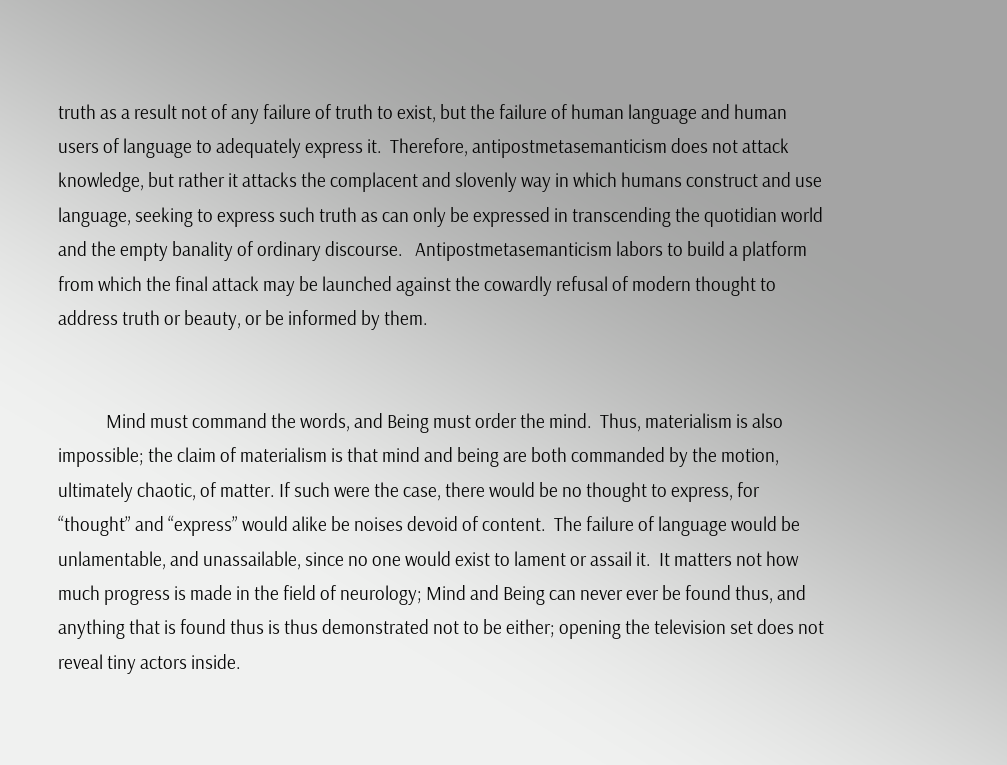truth as a result not of any failure of truth to exist, but the failure of human language and human users of language to adequately express it.  Therefore, antipostmetasemanticism does not attack knowledge, but rather it attacks the complacent and slovenly way in which humans construct and use language, seeking to express such truth as can only be expressed in transcending the quotidian world and the empty banality of ordinary discourse.   Antipostmetasemanticism labors to build a platform from which the final attack may be launched against the cowardly refusal of modern thought to address truth or beauty, or be informed by them.


            Mind must command the words, and Being must order the mind.  Thus, materialism is also impossible; the claim of materialism is that mind and being are both commanded by the motion, ultimately chaotic, of matter. If such were the case, there would be no thought to express, for “thought” and “express” would alike be noises devoid of content.  The failure of language would be unlamentable, and unassailable, since no one would exist to lament or assail it.  It matters not how much progress is made in the field of neurology; Mind and Being can never ever be found thus, and anything that is found thus is thus demonstrated not to be either; opening the television set does not reveal tiny actors inside.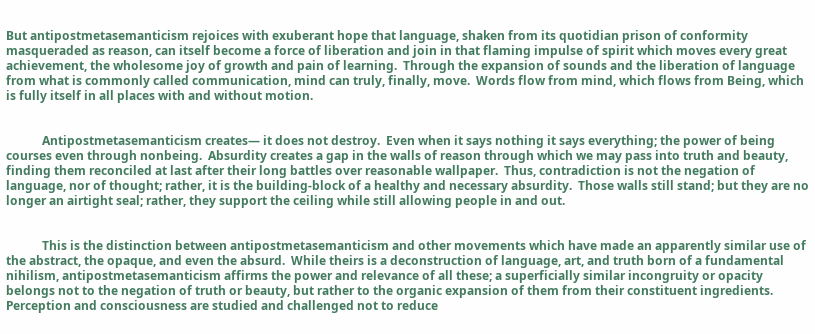But antipostmetasemanticism rejoices with exuberant hope that language, shaken from its quotidian prison of conformity masqueraded as reason, can itself become a force of liberation and join in that flaming impulse of spirit which moves every great achievement, the wholesome joy of growth and pain of learning.  Through the expansion of sounds and the liberation of language from what is commonly called communication, mind can truly, finally, move.  Words flow from mind, which flows from Being, which is fully itself in all places with and without motion.


            Antipostmetasemanticism creates— it does not destroy.  Even when it says nothing it says everything; the power of being courses even through nonbeing.  Absurdity creates a gap in the walls of reason through which we may pass into truth and beauty, finding them reconciled at last after their long battles over reasonable wallpaper.  Thus, contradiction is not the negation of language, nor of thought; rather, it is the building-block of a healthy and necessary absurdity.  Those walls still stand; but they are no longer an airtight seal; rather, they support the ceiling while still allowing people in and out.


            This is the distinction between antipostmetasemanticism and other movements which have made an apparently similar use of the abstract, the opaque, and even the absurd.  While theirs is a deconstruction of language, art, and truth born of a fundamental nihilism, antipostmetasemanticism affirms the power and relevance of all these; a superficially similar incongruity or opacity belongs not to the negation of truth or beauty, but rather to the organic expansion of them from their constituent ingredients.  Perception and consciousness are studied and challenged not to reduce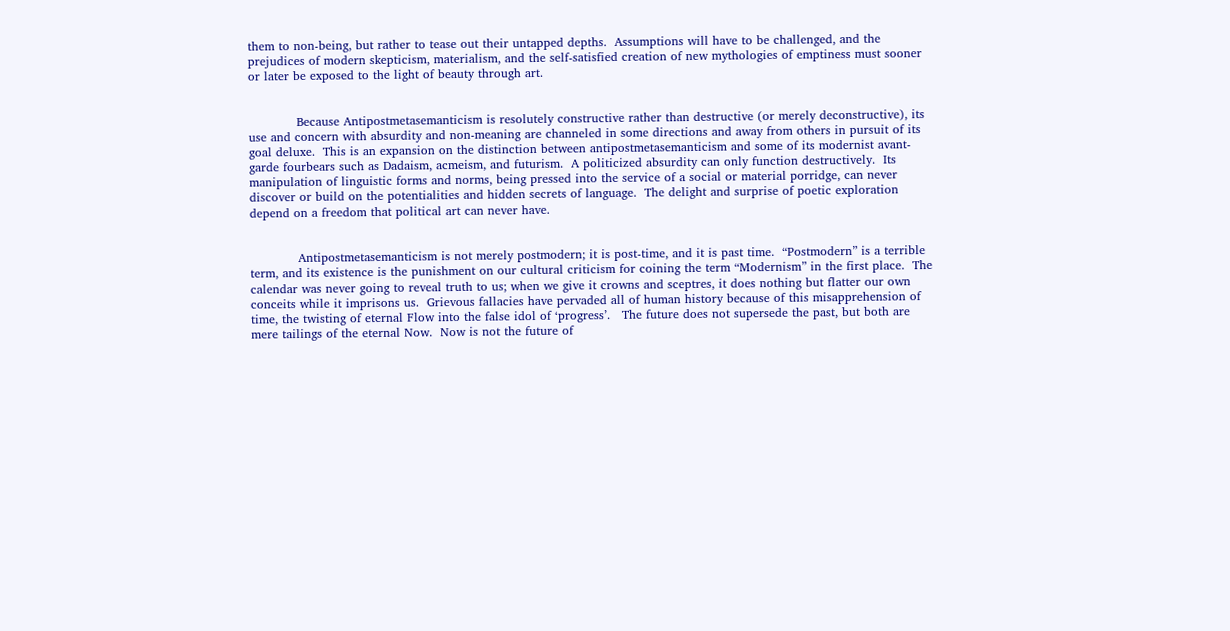them to non-being, but rather to tease out their untapped depths.  Assumptions will have to be challenged, and the prejudices of modern skepticism, materialism, and the self-satisfied creation of new mythologies of emptiness must sooner or later be exposed to the light of beauty through art.


            Because Antipostmetasemanticism is resolutely constructive rather than destructive (or merely deconstructive), its use and concern with absurdity and non-meaning are channeled in some directions and away from others in pursuit of its goal deluxe.  This is an expansion on the distinction between antipostmetasemanticism and some of its modernist avant-garde fourbears such as Dadaism, acmeism, and futurism.  A politicized absurdity can only function destructively.  Its manipulation of linguistic forms and norms, being pressed into the service of a social or material porridge, can never discover or build on the potentialities and hidden secrets of language.  The delight and surprise of poetic exploration depend on a freedom that political art can never have.


            Antipostmetasemanticism is not merely postmodern; it is post-time, and it is past time.  “Postmodern” is a terrible term, and its existence is the punishment on our cultural criticism for coining the term “Modernism” in the first place.  The calendar was never going to reveal truth to us; when we give it crowns and sceptres, it does nothing but flatter our own conceits while it imprisons us.  Grievous fallacies have pervaded all of human history because of this misapprehension of time, the twisting of eternal Flow into the false idol of ‘progress’.   The future does not supersede the past, but both are mere tailings of the eternal Now.  Now is not the future of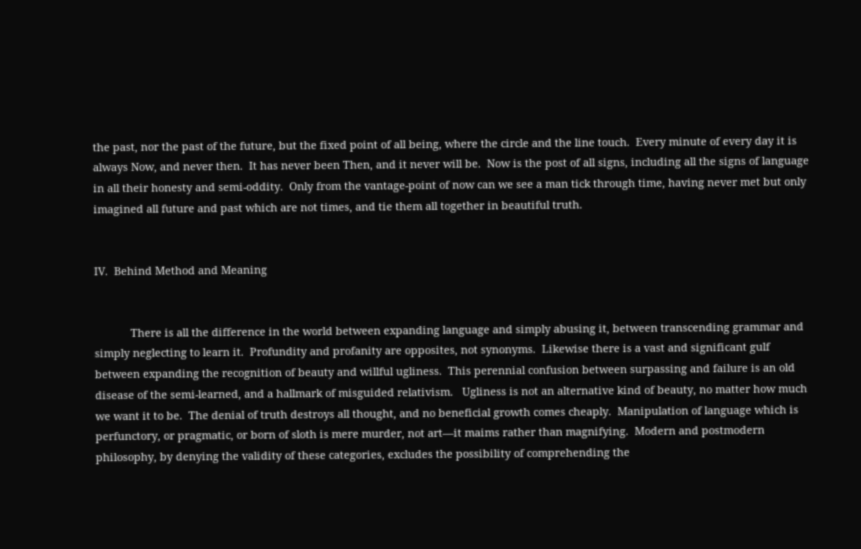the past, nor the past of the future, but the fixed point of all being, where the circle and the line touch.  Every minute of every day it is always Now, and never then.  It has never been Then, and it never will be.  Now is the post of all signs, including all the signs of language in all their honesty and semi-oddity.  Only from the vantage-point of now can we see a man tick through time, having never met but only imagined all future and past which are not times, and tie them all together in beautiful truth.


IV.  Behind Method and Meaning


            There is all the difference in the world between expanding language and simply abusing it, between transcending grammar and simply neglecting to learn it.  Profundity and profanity are opposites, not synonyms.  Likewise there is a vast and significant gulf between expanding the recognition of beauty and willful ugliness.  This perennial confusion between surpassing and failure is an old disease of the semi-learned, and a hallmark of misguided relativism.   Ugliness is not an alternative kind of beauty, no matter how much we want it to be.  The denial of truth destroys all thought, and no beneficial growth comes cheaply.  Manipulation of language which is perfunctory, or pragmatic, or born of sloth is mere murder, not art—it maims rather than magnifying.  Modern and postmodern philosophy, by denying the validity of these categories, excludes the possibility of comprehending the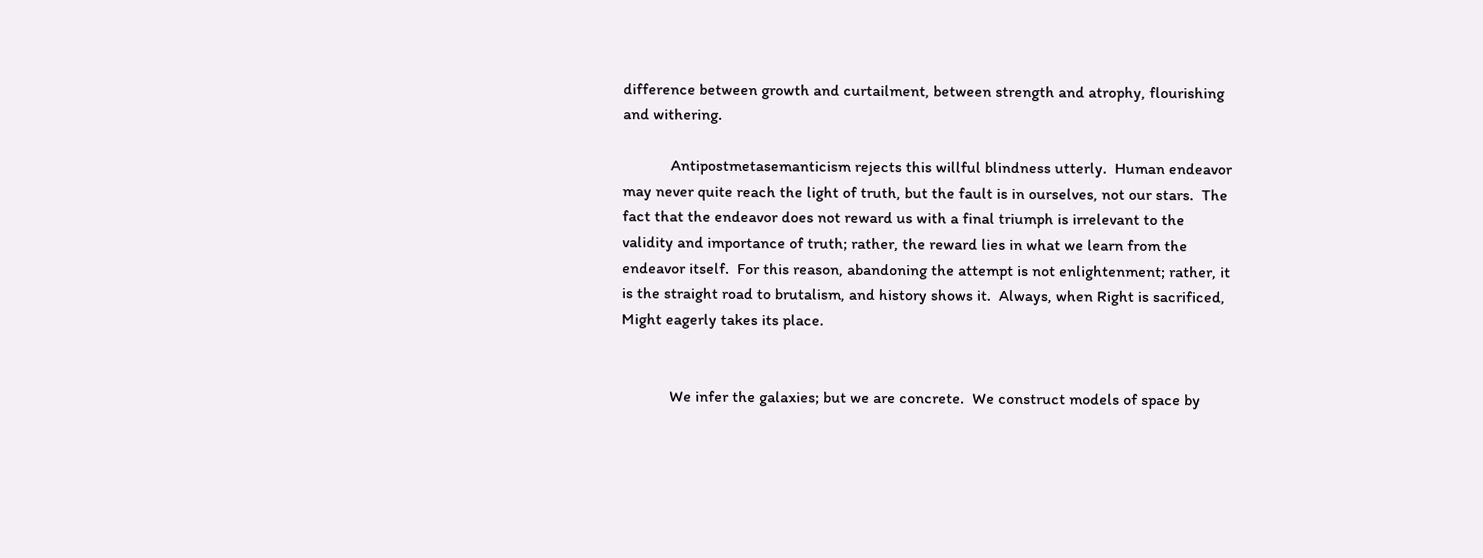difference between growth and curtailment, between strength and atrophy, flourishing and withering.

            Antipostmetasemanticism rejects this willful blindness utterly.  Human endeavor may never quite reach the light of truth, but the fault is in ourselves, not our stars.  The fact that the endeavor does not reward us with a final triumph is irrelevant to the validity and importance of truth; rather, the reward lies in what we learn from the endeavor itself.  For this reason, abandoning the attempt is not enlightenment; rather, it is the straight road to brutalism, and history shows it.  Always, when Right is sacrificed, Might eagerly takes its place.


            We infer the galaxies; but we are concrete.  We construct models of space by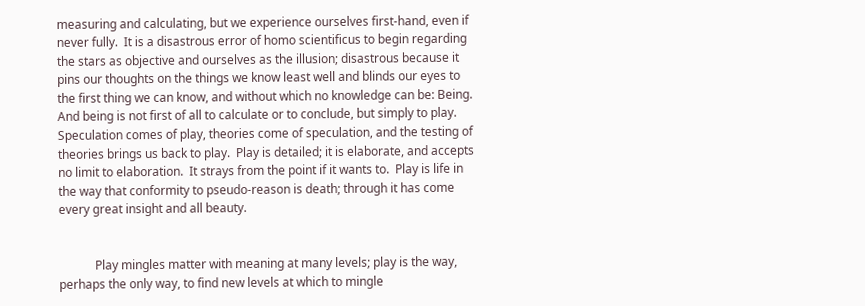measuring and calculating, but we experience ourselves first-hand, even if never fully.  It is a disastrous error of homo scientificus to begin regarding the stars as objective and ourselves as the illusion; disastrous because it pins our thoughts on the things we know least well and blinds our eyes to the first thing we can know, and without which no knowledge can be: Being.  And being is not first of all to calculate or to conclude, but simply to play. Speculation comes of play, theories come of speculation, and the testing of theories brings us back to play.  Play is detailed; it is elaborate, and accepts no limit to elaboration.  It strays from the point if it wants to.  Play is life in the way that conformity to pseudo-reason is death; through it has come every great insight and all beauty.


            Play mingles matter with meaning at many levels; play is the way, perhaps the only way, to find new levels at which to mingle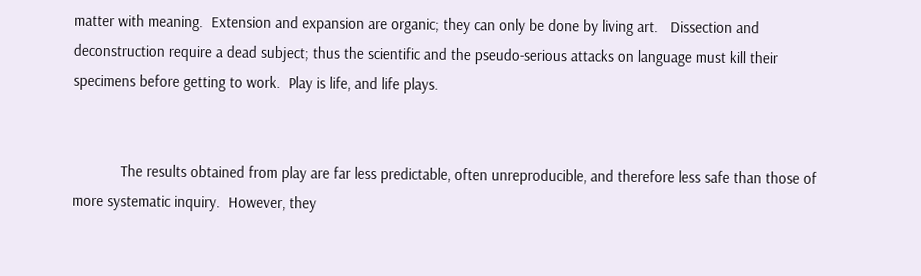matter with meaning.  Extension and expansion are organic; they can only be done by living art.   Dissection and deconstruction require a dead subject; thus the scientific and the pseudo-serious attacks on language must kill their specimens before getting to work.  Play is life, and life plays.


            The results obtained from play are far less predictable, often unreproducible, and therefore less safe than those of more systematic inquiry.  However, they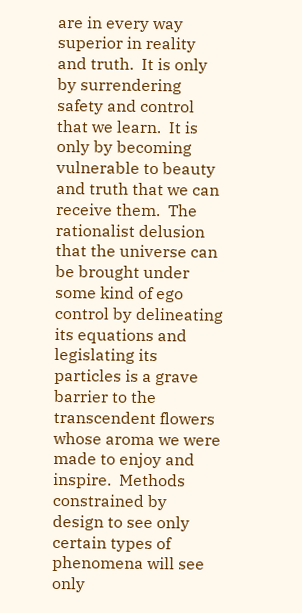are in every way superior in reality and truth.  It is only by surrendering safety and control that we learn.  It is only by becoming vulnerable to beauty and truth that we can receive them.  The rationalist delusion that the universe can be brought under some kind of ego control by delineating its equations and legislating its particles is a grave barrier to the transcendent flowers whose aroma we were made to enjoy and inspire.  Methods constrained by design to see only certain types of phenomena will see only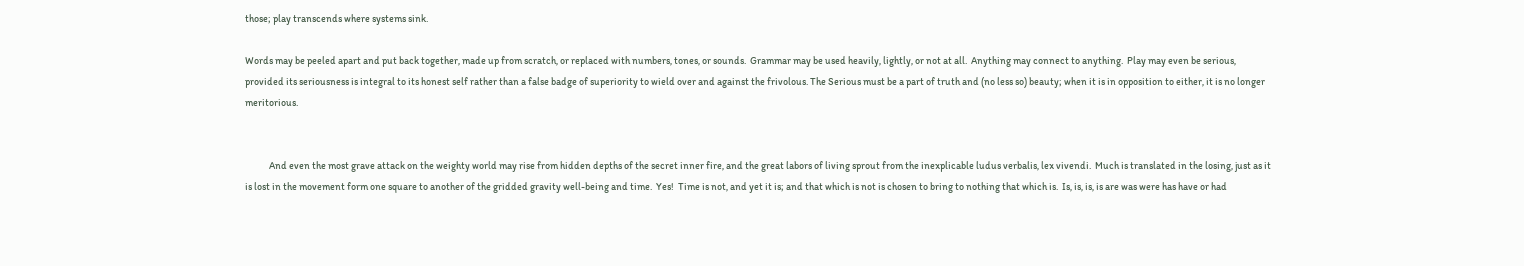those; play transcends where systems sink.

Words may be peeled apart and put back together, made up from scratch, or replaced with numbers, tones, or sounds.  Grammar may be used heavily, lightly, or not at all.  Anything may connect to anything.  Play may even be serious, provided its seriousness is integral to its honest self rather than a false badge of superiority to wield over and against the frivolous. The Serious must be a part of truth and (no less so) beauty; when it is in opposition to either, it is no longer meritorious.


            And even the most grave attack on the weighty world may rise from hidden depths of the secret inner fire, and the great labors of living sprout from the inexplicable ludus verbalis, lex vivendi.  Much is translated in the losing, just as it is lost in the movement form one square to another of the gridded gravity well-being and time.  Yes!  Time is not, and yet it is; and that which is not is chosen to bring to nothing that which is.  Is, is, is, is are was were has have or had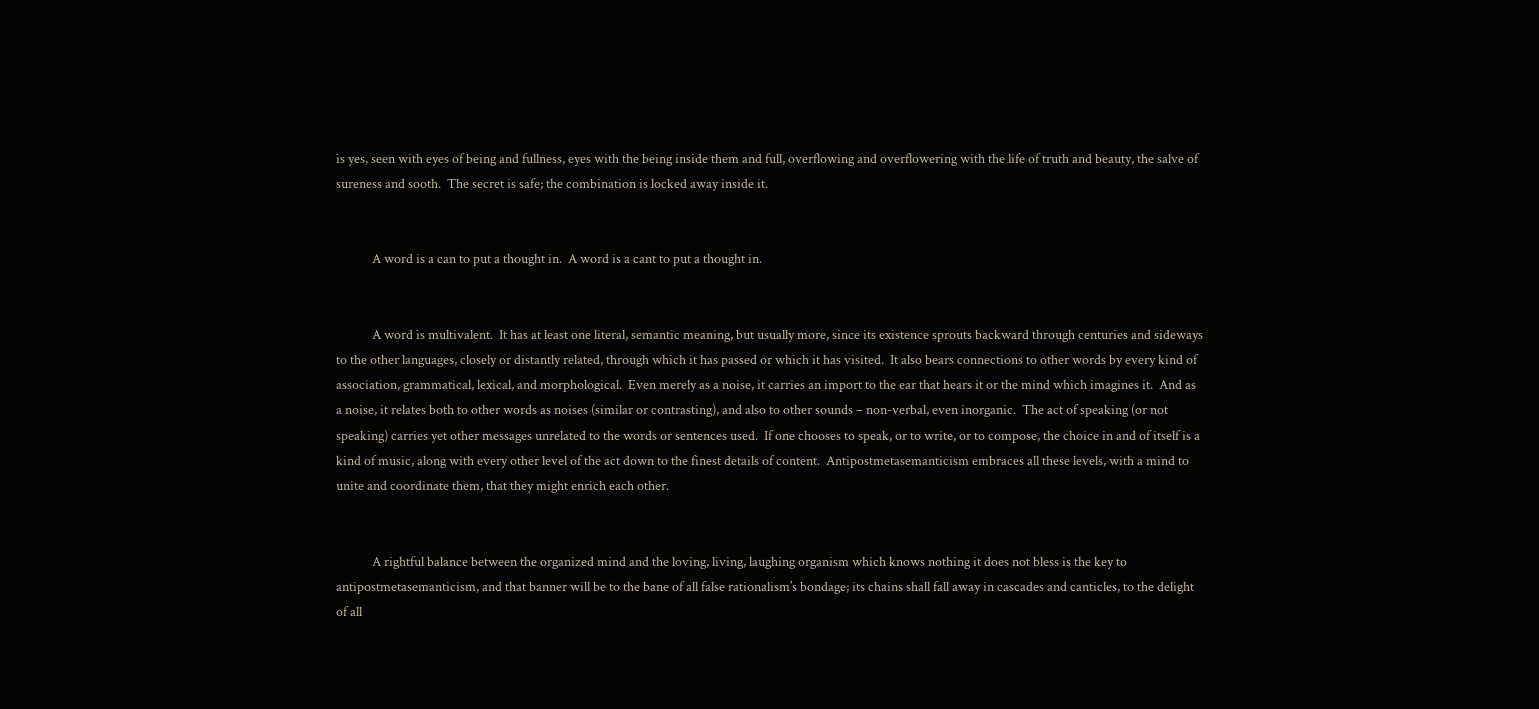is yes, seen with eyes of being and fullness, eyes with the being inside them and full, overflowing and overflowering with the life of truth and beauty, the salve of sureness and sooth.  The secret is safe; the combination is locked away inside it.


            A word is a can to put a thought in.  A word is a cant to put a thought in.


            A word is multivalent.  It has at least one literal, semantic meaning, but usually more, since its existence sprouts backward through centuries and sideways to the other languages, closely or distantly related, through which it has passed or which it has visited.  It also bears connections to other words by every kind of association, grammatical, lexical, and morphological.  Even merely as a noise, it carries an import to the ear that hears it or the mind which imagines it.  And as a noise, it relates both to other words as noises (similar or contrasting), and also to other sounds – non-verbal, even inorganic.  The act of speaking (or not speaking) carries yet other messages unrelated to the words or sentences used.  If one chooses to speak, or to write, or to compose, the choice in and of itself is a kind of music, along with every other level of the act down to the finest details of content.  Antipostmetasemanticism embraces all these levels, with a mind to unite and coordinate them, that they might enrich each other.


            A rightful balance between the organized mind and the loving, living, laughing organism which knows nothing it does not bless is the key to antipostmetasemanticism, and that banner will be to the bane of all false rationalism’s bondage; its chains shall fall away in cascades and canticles, to the delight of all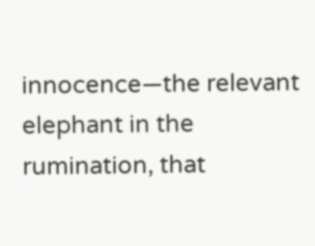innocence—the relevant elephant in the rumination, that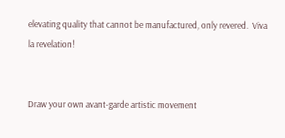elevating quality that cannot be manufactured, only revered.  Viva la revelation!


Draw your own avant-garde artistic movement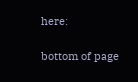here:

bottom of page